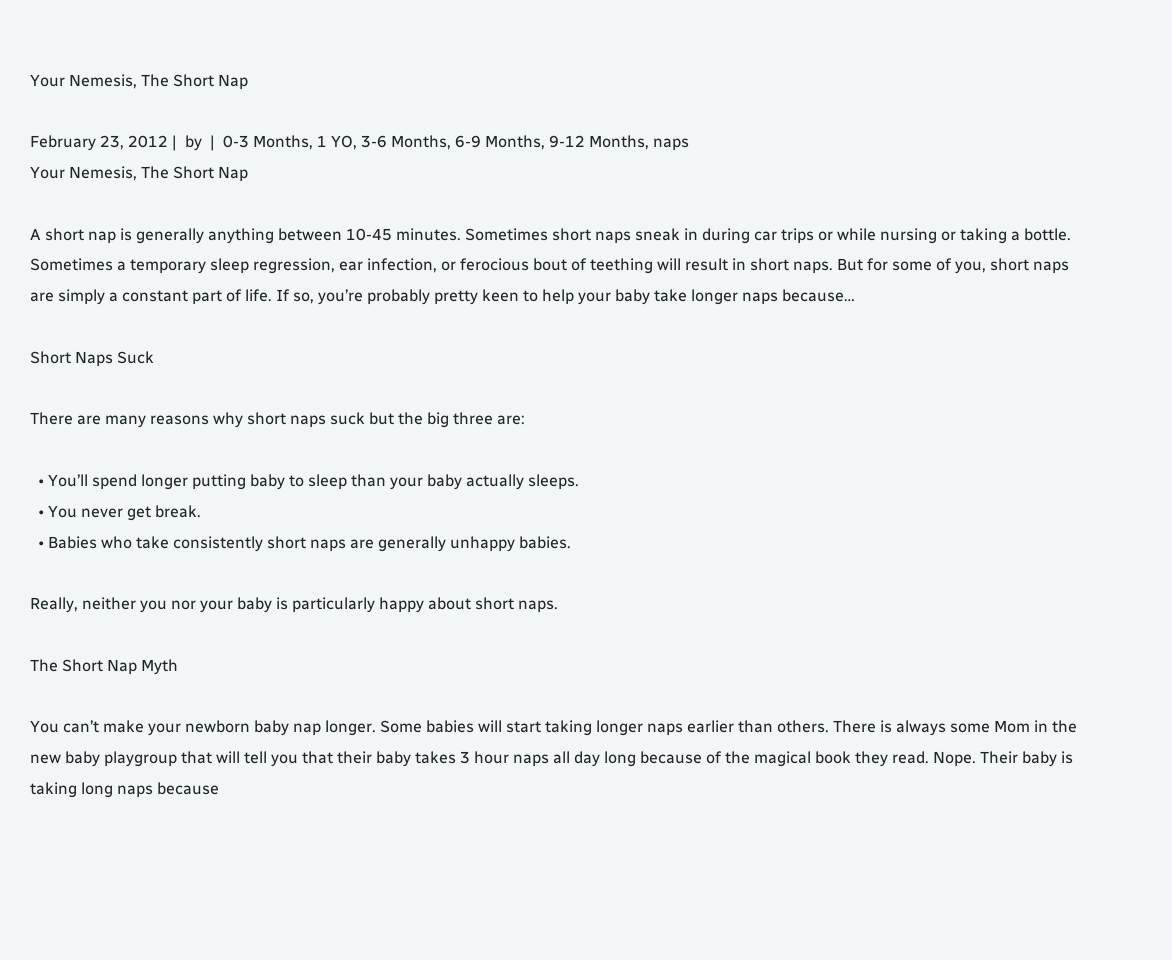Your Nemesis, The Short Nap

February 23, 2012 |  by  |  0-3 Months, 1 YO, 3-6 Months, 6-9 Months, 9-12 Months, naps
Your Nemesis, The Short Nap

A short nap is generally anything between 10-45 minutes. Sometimes short naps sneak in during car trips or while nursing or taking a bottle. Sometimes a temporary sleep regression, ear infection, or ferocious bout of teething will result in short naps. But for some of you, short naps are simply a constant part of life. If so, you’re probably pretty keen to help your baby take longer naps because…

Short Naps Suck

There are many reasons why short naps suck but the big three are:

  • You’ll spend longer putting baby to sleep than your baby actually sleeps.
  • You never get break.
  • Babies who take consistently short naps are generally unhappy babies.

Really, neither you nor your baby is particularly happy about short naps.

The Short Nap Myth

You can’t make your newborn baby nap longer. Some babies will start taking longer naps earlier than others. There is always some Mom in the new baby playgroup that will tell you that their baby takes 3 hour naps all day long because of the magical book they read. Nope. Their baby is taking long naps because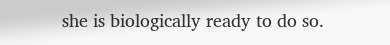she is biologically ready to do so.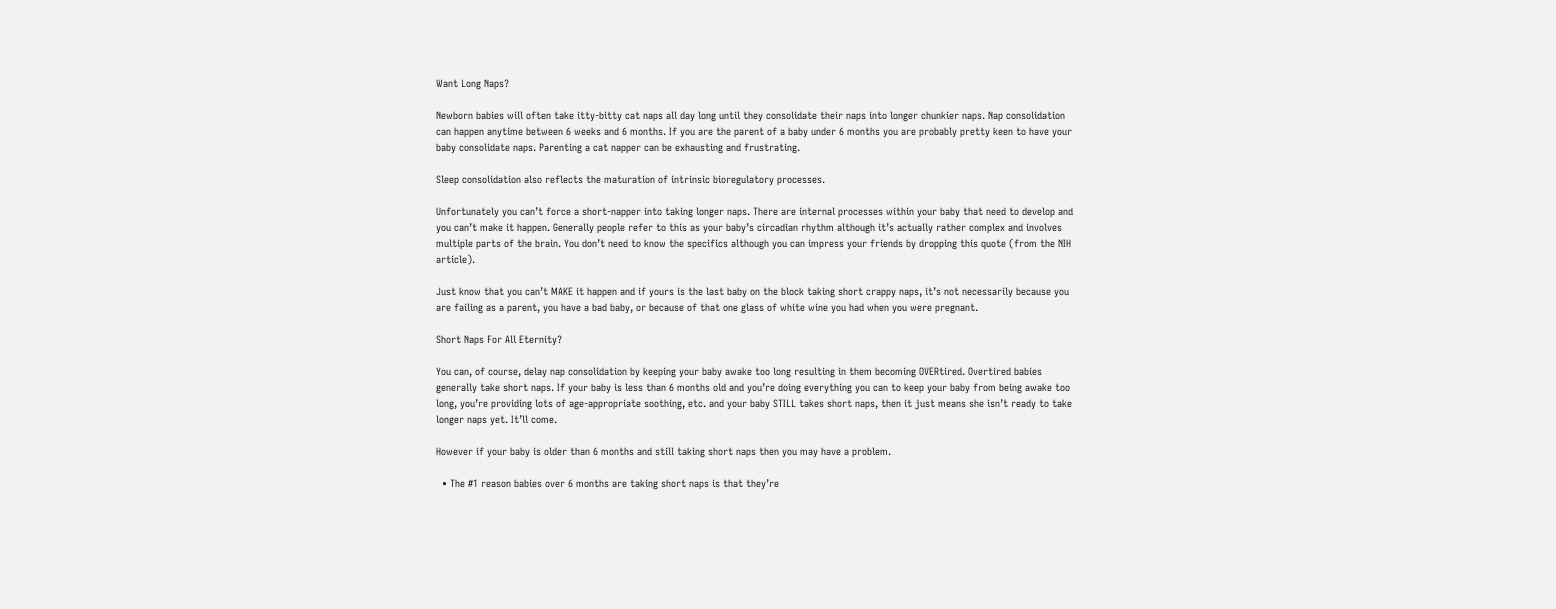Want Long Naps?

Newborn babies will often take itty-bitty cat naps all day long until they consolidate their naps into longer chunkier naps. Nap consolidation can happen anytime between 6 weeks and 6 months. If you are the parent of a baby under 6 months you are probably pretty keen to have your baby consolidate naps. Parenting a cat napper can be exhausting and frustrating.

Sleep consolidation also reflects the maturation of intrinsic bioregulatory processes.

Unfortunately you can’t force a short-napper into taking longer naps. There are internal processes within your baby that need to develop and you can’t make it happen. Generally people refer to this as your baby’s circadian rhythm although it’s actually rather complex and involves multiple parts of the brain. You don’t need to know the specifics although you can impress your friends by dropping this quote (from the NIH article).

Just know that you can’t MAKE it happen and if yours is the last baby on the block taking short crappy naps, it’s not necessarily because you are failing as a parent, you have a bad baby, or because of that one glass of white wine you had when you were pregnant.

Short Naps For All Eternity?

You can, of course, delay nap consolidation by keeping your baby awake too long resulting in them becoming OVERtired. Overtired babies generally take short naps. If your baby is less than 6 months old and you’re doing everything you can to keep your baby from being awake too long, you’re providing lots of age-appropriate soothing, etc. and your baby STILL takes short naps, then it just means she isn’t ready to take longer naps yet. It’ll come.

However if your baby is older than 6 months and still taking short naps then you may have a problem.

  • The #1 reason babies over 6 months are taking short naps is that they’re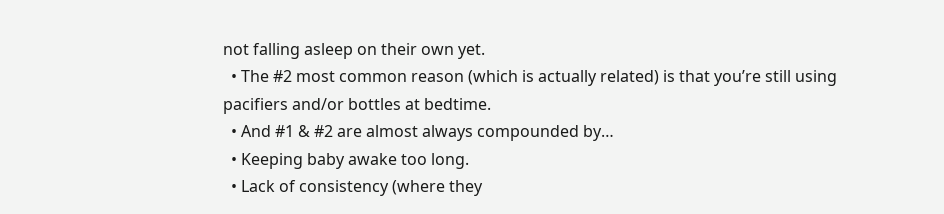not falling asleep on their own yet.
  • The #2 most common reason (which is actually related) is that you’re still using pacifiers and/or bottles at bedtime.
  • And #1 & #2 are almost always compounded by…
  • Keeping baby awake too long.
  • Lack of consistency (where they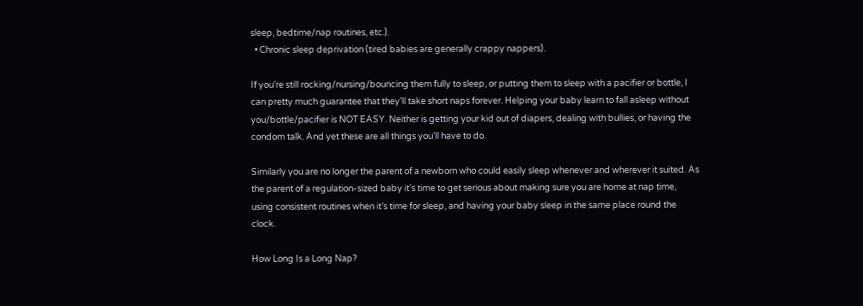sleep, bedtime/nap routines, etc.).
  • Chronic sleep deprivation (tired babies are generally crappy nappers).

If you’re still rocking/nursing/bouncing them fully to sleep, or putting them to sleep with a pacifier or bottle, I can pretty much guarantee that they’ll take short naps forever. Helping your baby learn to fall asleep without you/bottle/pacifier is NOT EASY. Neither is getting your kid out of diapers, dealing with bullies, or having the condom talk. And yet these are all things you’ll have to do.

Similarly you are no longer the parent of a newborn who could easily sleep whenever and wherever it suited. As the parent of a regulation-sized baby it’s time to get serious about making sure you are home at nap time, using consistent routines when it’s time for sleep, and having your baby sleep in the same place round the clock.

How Long Is a Long Nap?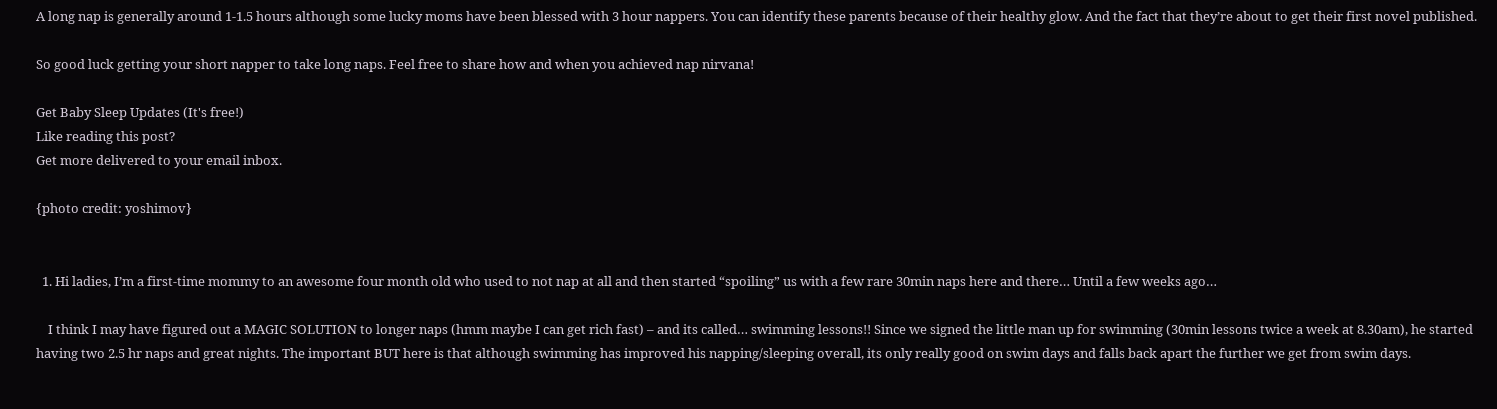A long nap is generally around 1-1.5 hours although some lucky moms have been blessed with 3 hour nappers. You can identify these parents because of their healthy glow. And the fact that they’re about to get their first novel published.

So good luck getting your short napper to take long naps. Feel free to share how and when you achieved nap nirvana!

Get Baby Sleep Updates (It's free!)
Like reading this post?
Get more delivered to your email inbox.

{photo credit: yoshimov}


  1. Hi ladies, I’m a first-time mommy to an awesome four month old who used to not nap at all and then started “spoiling” us with a few rare 30min naps here and there… Until a few weeks ago…

    I think I may have figured out a MAGIC SOLUTION to longer naps (hmm maybe I can get rich fast) – and its called… swimming lessons!! Since we signed the little man up for swimming (30min lessons twice a week at 8.30am), he started having two 2.5 hr naps and great nights. The important BUT here is that although swimming has improved his napping/sleeping overall, its only really good on swim days and falls back apart the further we get from swim days.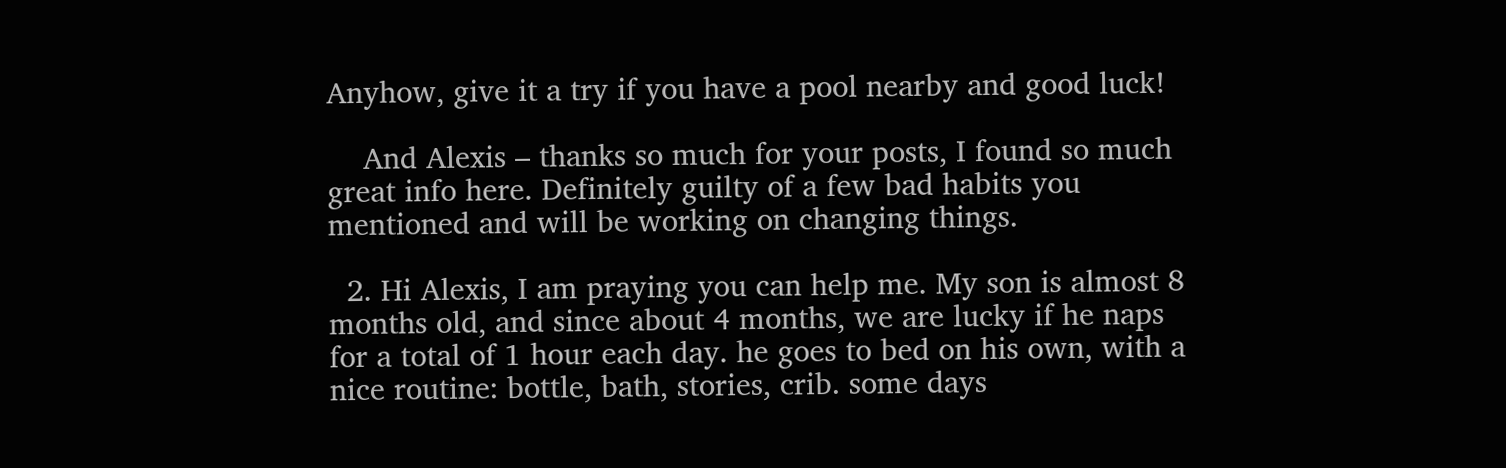Anyhow, give it a try if you have a pool nearby and good luck!

    And Alexis – thanks so much for your posts, I found so much great info here. Definitely guilty of a few bad habits you mentioned and will be working on changing things.

  2. Hi Alexis, I am praying you can help me. My son is almost 8 months old, and since about 4 months, we are lucky if he naps for a total of 1 hour each day. he goes to bed on his own, with a nice routine: bottle, bath, stories, crib. some days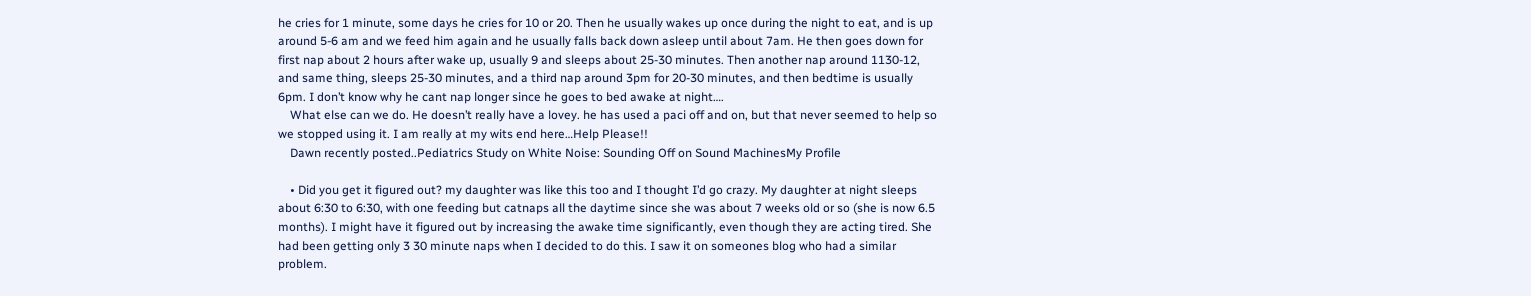he cries for 1 minute, some days he cries for 10 or 20. Then he usually wakes up once during the night to eat, and is up around 5-6 am and we feed him again and he usually falls back down asleep until about 7am. He then goes down for first nap about 2 hours after wake up, usually 9 and sleeps about 25-30 minutes. Then another nap around 1130-12, and same thing, sleeps 25-30 minutes, and a third nap around 3pm for 20-30 minutes, and then bedtime is usually 6pm. I don’t know why he cant nap longer since he goes to bed awake at night….
    What else can we do. He doesn’t really have a lovey. he has used a paci off and on, but that never seemed to help so we stopped using it. I am really at my wits end here…Help Please!!
    Dawn recently posted..Pediatrics Study on White Noise: Sounding Off on Sound MachinesMy Profile

    • Did you get it figured out? my daughter was like this too and I thought I’d go crazy. My daughter at night sleeps about 6:30 to 6:30, with one feeding but catnaps all the daytime since she was about 7 weeks old or so (she is now 6.5 months). I might have it figured out by increasing the awake time significantly, even though they are acting tired. She had been getting only 3 30 minute naps when I decided to do this. I saw it on someones blog who had a similar problem.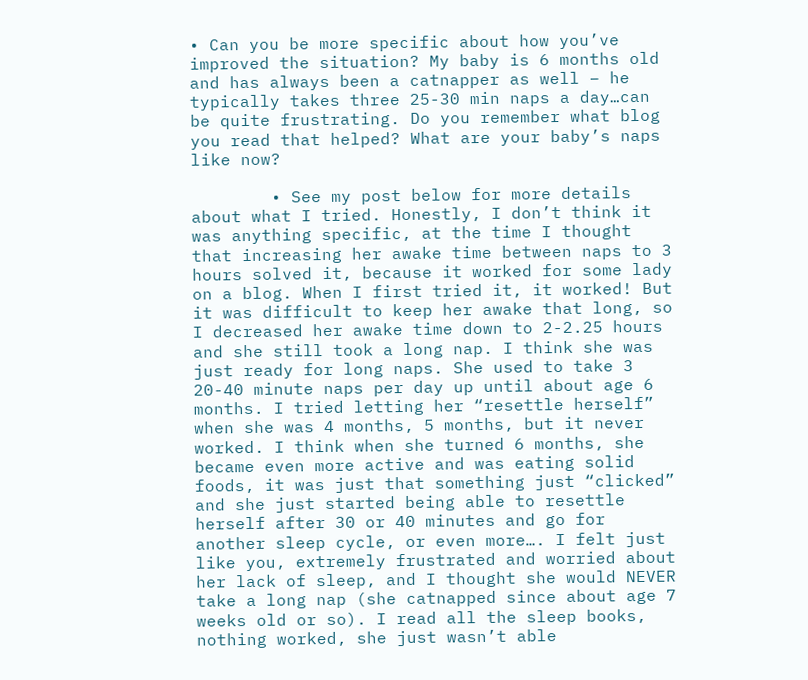• Can you be more specific about how you’ve improved the situation? My baby is 6 months old and has always been a catnapper as well – he typically takes three 25-30 min naps a day…can be quite frustrating. Do you remember what blog you read that helped? What are your baby’s naps like now?

        • See my post below for more details about what I tried. Honestly, I don’t think it was anything specific, at the time I thought that increasing her awake time between naps to 3 hours solved it, because it worked for some lady on a blog. When I first tried it, it worked! But it was difficult to keep her awake that long, so I decreased her awake time down to 2-2.25 hours and she still took a long nap. I think she was just ready for long naps. She used to take 3 20-40 minute naps per day up until about age 6 months. I tried letting her “resettle herself” when she was 4 months, 5 months, but it never worked. I think when she turned 6 months, she became even more active and was eating solid foods, it was just that something just “clicked” and she just started being able to resettle herself after 30 or 40 minutes and go for another sleep cycle, or even more…. I felt just like you, extremely frustrated and worried about her lack of sleep, and I thought she would NEVER take a long nap (she catnapped since about age 7 weeks old or so). I read all the sleep books, nothing worked, she just wasn’t able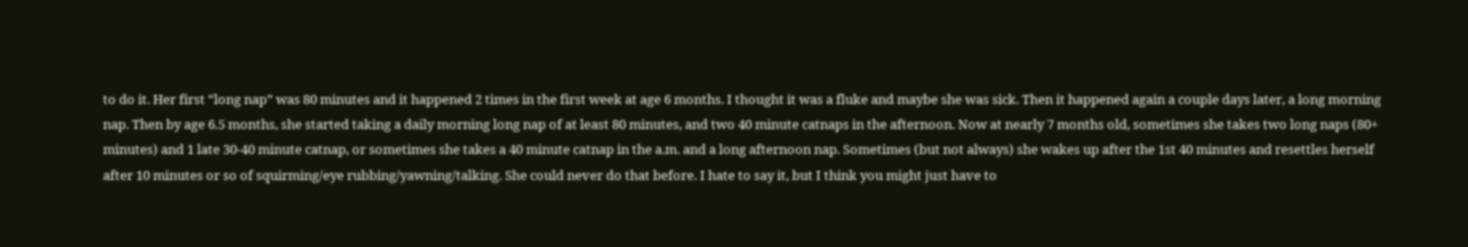to do it. Her first “long nap” was 80 minutes and it happened 2 times in the first week at age 6 months. I thought it was a fluke and maybe she was sick. Then it happened again a couple days later, a long morning nap. Then by age 6.5 months, she started taking a daily morning long nap of at least 80 minutes, and two 40 minute catnaps in the afternoon. Now at nearly 7 months old, sometimes she takes two long naps (80+ minutes) and 1 late 30-40 minute catnap, or sometimes she takes a 40 minute catnap in the a.m. and a long afternoon nap. Sometimes (but not always) she wakes up after the 1st 40 minutes and resettles herself after 10 minutes or so of squirming/eye rubbing/yawning/talking. She could never do that before. I hate to say it, but I think you might just have to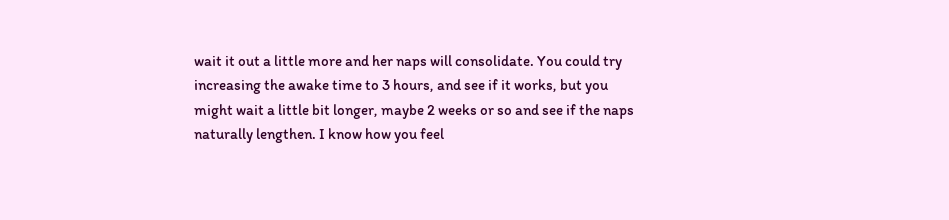wait it out a little more and her naps will consolidate. You could try increasing the awake time to 3 hours, and see if it works, but you might wait a little bit longer, maybe 2 weeks or so and see if the naps naturally lengthen. I know how you feel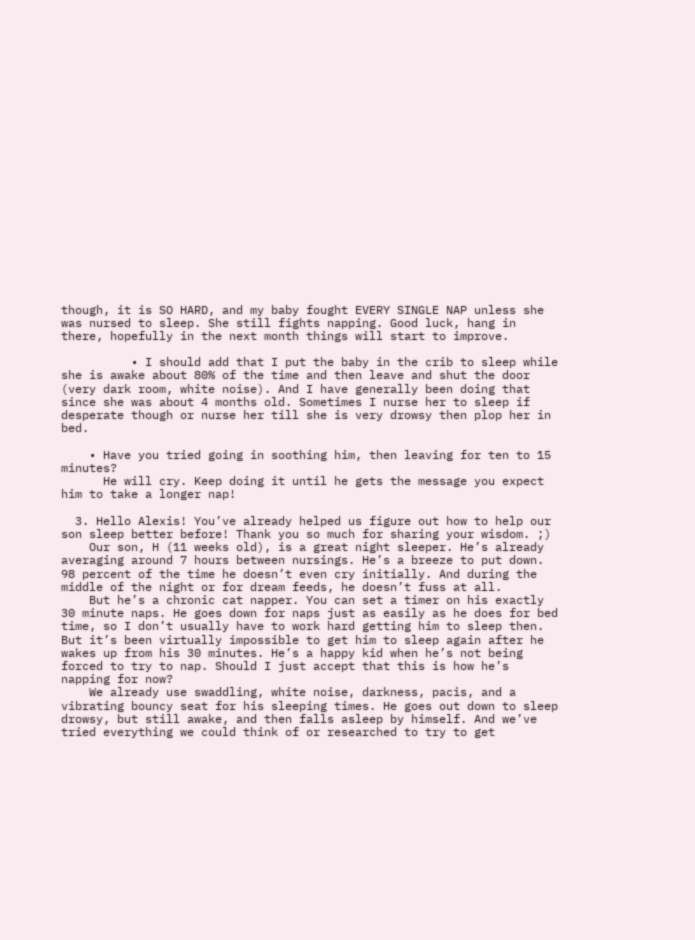though, it is SO HARD, and my baby fought EVERY SINGLE NAP unless she was nursed to sleep. She still fights napping. Good luck, hang in there, hopefully in the next month things will start to improve.

          • I should add that I put the baby in the crib to sleep while she is awake about 80% of the time and then leave and shut the door (very dark room, white noise). And I have generally been doing that since she was about 4 months old. Sometimes I nurse her to sleep if desperate though or nurse her till she is very drowsy then plop her in bed.

    • Have you tried going in soothing him, then leaving for ten to 15 minutes?
      He will cry. Keep doing it until he gets the message you expect him to take a longer nap!

  3. Hello Alexis! You’ve already helped us figure out how to help our son sleep better before! Thank you so much for sharing your wisdom. ;)
    Our son, H (11 weeks old), is a great night sleeper. He’s already averaging around 7 hours between nursings. He’s a breeze to put down. 98 percent of the time he doesn’t even cry initially. And during the middle of the night or for dream feeds, he doesn’t fuss at all.
    But he’s a chronic cat napper. You can set a timer on his exactly 30 minute naps. He goes down for naps just as easily as he does for bed time, so I don’t usually have to work hard getting him to sleep then. But it’s been virtually impossible to get him to sleep again after he wakes up from his 30 minutes. He’s a happy kid when he’s not being forced to try to nap. Should I just accept that this is how he’s napping for now?
    We already use swaddling, white noise, darkness, pacis, and a vibrating bouncy seat for his sleeping times. He goes out down to sleep drowsy, but still awake, and then falls asleep by himself. And we’ve tried everything we could think of or researched to try to get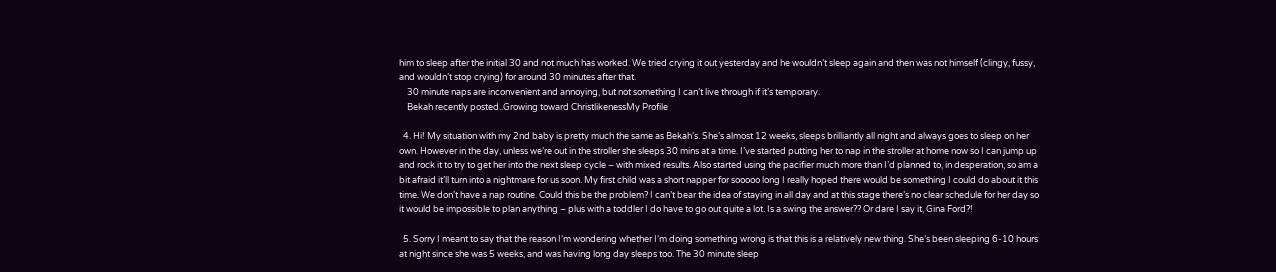him to sleep after the initial 30 and not much has worked. We tried crying it out yesterday and he wouldn’t sleep again and then was not himself (clingy, fussy, and wouldn’t stop crying) for around 30 minutes after that.
    30 minute naps are inconvenient and annoying, but not something I can’t live through if it’s temporary.
    Bekah recently posted..Growing toward ChristlikenessMy Profile

  4. Hi! My situation with my 2nd baby is pretty much the same as Bekah’s. She’s almost 12 weeks, sleeps brilliantly all night and always goes to sleep on her own. However in the day, unless we’re out in the stroller she sleeps 30 mins at a time. I’ve started putting her to nap in the stroller at home now so I can jump up and rock it to try to get her into the next sleep cycle – with mixed results. Also started using the pacifier much more than I’d planned to, in desperation, so am a bit afraid it’ll turn into a nightmare for us soon. My first child was a short napper for sooooo long I really hoped there would be something I could do about it this time. We don’t have a nap routine. Could this be the problem? I can’t bear the idea of staying in all day and at this stage there’s no clear schedule for her day so it would be impossible to plan anything – plus with a toddler I do have to go out quite a lot. Is a swing the answer?? Or dare I say it, Gina Ford?!

  5. Sorry I meant to say that the reason I’m wondering whether I’m doing something wrong is that this is a relatively new thing. She’s been sleeping 6-10 hours at night since she was 5 weeks, and was having long day sleeps too. The 30 minute sleep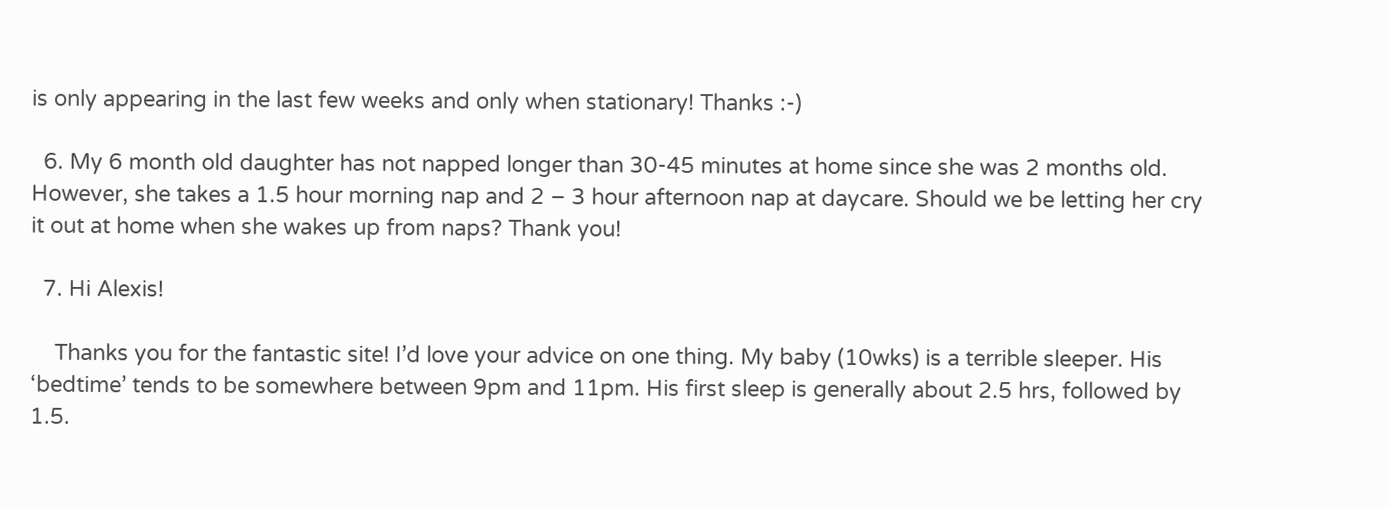is only appearing in the last few weeks and only when stationary! Thanks :-)

  6. My 6 month old daughter has not napped longer than 30-45 minutes at home since she was 2 months old. However, she takes a 1.5 hour morning nap and 2 – 3 hour afternoon nap at daycare. Should we be letting her cry it out at home when she wakes up from naps? Thank you!

  7. Hi Alexis!

    Thanks you for the fantastic site! I’d love your advice on one thing. My baby (10wks) is a terrible sleeper. His ‘bedtime’ tends to be somewhere between 9pm and 11pm. His first sleep is generally about 2.5 hrs, followed by 1.5.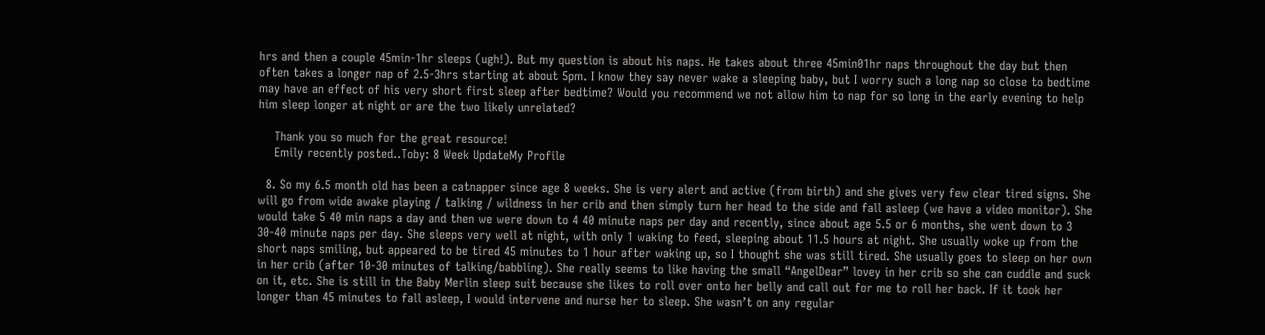hrs and then a couple 45min-1hr sleeps (ugh!). But my question is about his naps. He takes about three 45min01hr naps throughout the day but then often takes a longer nap of 2.5-3hrs starting at about 5pm. I know they say never wake a sleeping baby, but I worry such a long nap so close to bedtime may have an effect of his very short first sleep after bedtime? Would you recommend we not allow him to nap for so long in the early evening to help him sleep longer at night or are the two likely unrelated?

    Thank you so much for the great resource!
    Emily recently posted..Toby: 8 Week UpdateMy Profile

  8. So my 6.5 month old has been a catnapper since age 8 weeks. She is very alert and active (from birth) and she gives very few clear tired signs. She will go from wide awake playing / talking / wildness in her crib and then simply turn her head to the side and fall asleep (we have a video monitor). She would take 5 40 min naps a day and then we were down to 4 40 minute naps per day and recently, since about age 5.5 or 6 months, she went down to 3 30-40 minute naps per day. She sleeps very well at night, with only 1 waking to feed, sleeping about 11.5 hours at night. She usually woke up from the short naps smiling, but appeared to be tired 45 minutes to 1 hour after waking up, so I thought she was still tired. She usually goes to sleep on her own in her crib (after 10-30 minutes of talking/babbling). She really seems to like having the small “AngelDear” lovey in her crib so she can cuddle and suck on it, etc. She is still in the Baby Merlin sleep suit because she likes to roll over onto her belly and call out for me to roll her back. If it took her longer than 45 minutes to fall asleep, I would intervene and nurse her to sleep. She wasn’t on any regular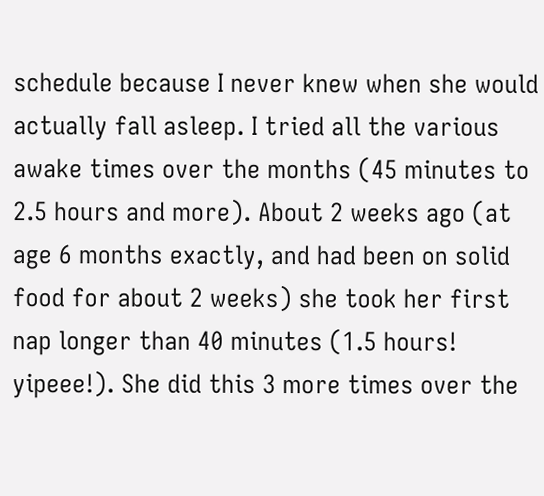schedule because I never knew when she would actually fall asleep. I tried all the various awake times over the months (45 minutes to 2.5 hours and more). About 2 weeks ago (at age 6 months exactly, and had been on solid food for about 2 weeks) she took her first nap longer than 40 minutes (1.5 hours! yipeee!). She did this 3 more times over the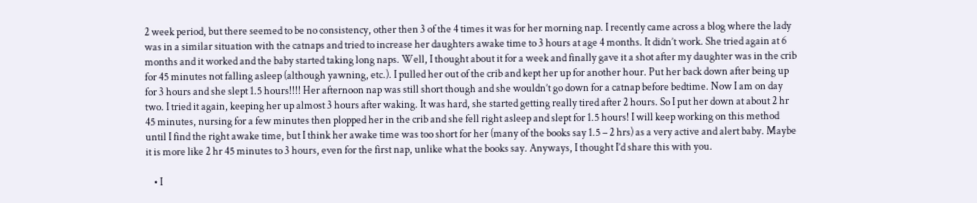2 week period, but there seemed to be no consistency, other then 3 of the 4 times it was for her morning nap. I recently came across a blog where the lady was in a similar situation with the catnaps and tried to increase her daughters awake time to 3 hours at age 4 months. It didn’t work. She tried again at 6 months and it worked and the baby started taking long naps. Well, I thought about it for a week and finally gave it a shot after my daughter was in the crib for 45 minutes not falling asleep (although yawning, etc.). I pulled her out of the crib and kept her up for another hour. Put her back down after being up for 3 hours and she slept 1.5 hours!!!! Her afternoon nap was still short though and she wouldn’t go down for a catnap before bedtime. Now I am on day two. I tried it again, keeping her up almost 3 hours after waking. It was hard, she started getting really tired after 2 hours. So I put her down at about 2 hr 45 minutes, nursing for a few minutes then plopped her in the crib and she fell right asleep and slept for 1.5 hours! I will keep working on this method until I find the right awake time, but I think her awake time was too short for her (many of the books say 1.5 – 2 hrs) as a very active and alert baby. Maybe it is more like 2 hr 45 minutes to 3 hours, even for the first nap, unlike what the books say. Anyways, I thought I’d share this with you.

    • I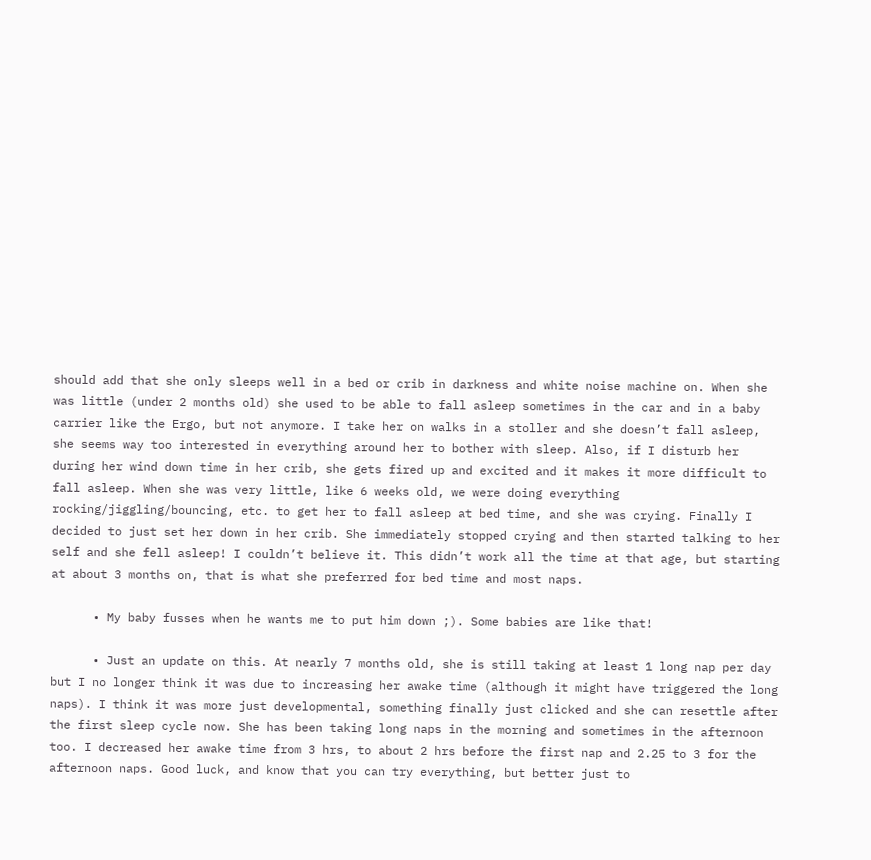should add that she only sleeps well in a bed or crib in darkness and white noise machine on. When she was little (under 2 months old) she used to be able to fall asleep sometimes in the car and in a baby carrier like the Ergo, but not anymore. I take her on walks in a stoller and she doesn’t fall asleep, she seems way too interested in everything around her to bother with sleep. Also, if I disturb her during her wind down time in her crib, she gets fired up and excited and it makes it more difficult to fall asleep. When she was very little, like 6 weeks old, we were doing everything rocking/jiggling/bouncing, etc. to get her to fall asleep at bed time, and she was crying. Finally I decided to just set her down in her crib. She immediately stopped crying and then started talking to her self and she fell asleep! I couldn’t believe it. This didn’t work all the time at that age, but starting at about 3 months on, that is what she preferred for bed time and most naps.

      • My baby fusses when he wants me to put him down ;). Some babies are like that!

      • Just an update on this. At nearly 7 months old, she is still taking at least 1 long nap per day but I no longer think it was due to increasing her awake time (although it might have triggered the long naps). I think it was more just developmental, something finally just clicked and she can resettle after the first sleep cycle now. She has been taking long naps in the morning and sometimes in the afternoon too. I decreased her awake time from 3 hrs, to about 2 hrs before the first nap and 2.25 to 3 for the afternoon naps. Good luck, and know that you can try everything, but better just to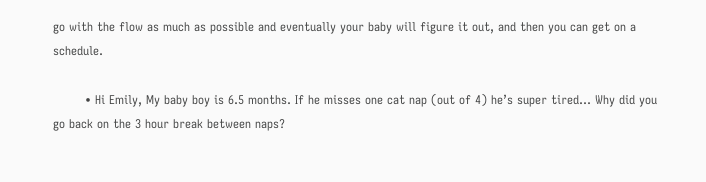go with the flow as much as possible and eventually your baby will figure it out, and then you can get on a schedule.

        • Hi Emily, My baby boy is 6.5 months. If he misses one cat nap (out of 4) he’s super tired… Why did you go back on the 3 hour break between naps?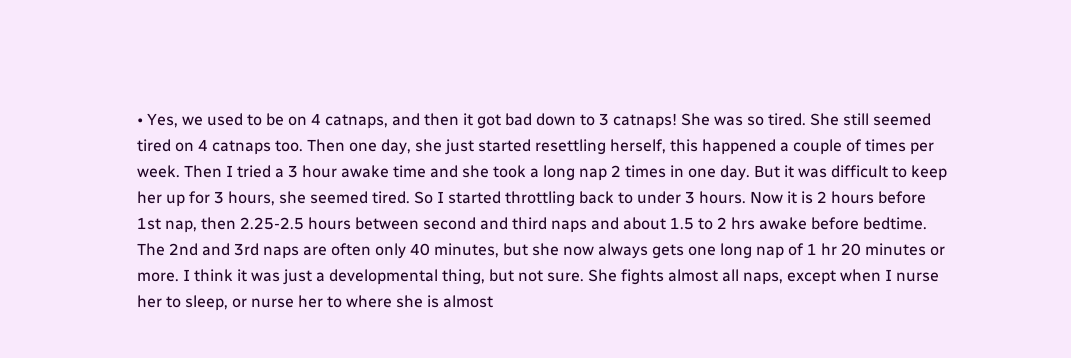• Yes, we used to be on 4 catnaps, and then it got bad down to 3 catnaps! She was so tired. She still seemed tired on 4 catnaps too. Then one day, she just started resettling herself, this happened a couple of times per week. Then I tried a 3 hour awake time and she took a long nap 2 times in one day. But it was difficult to keep her up for 3 hours, she seemed tired. So I started throttling back to under 3 hours. Now it is 2 hours before 1st nap, then 2.25-2.5 hours between second and third naps and about 1.5 to 2 hrs awake before bedtime. The 2nd and 3rd naps are often only 40 minutes, but she now always gets one long nap of 1 hr 20 minutes or more. I think it was just a developmental thing, but not sure. She fights almost all naps, except when I nurse her to sleep, or nurse her to where she is almost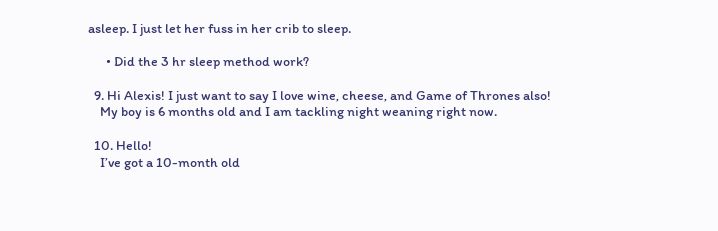asleep. I just let her fuss in her crib to sleep.

      • Did the 3 hr sleep method work?

  9. Hi Alexis! I just want to say I love wine, cheese, and Game of Thrones also!
    My boy is 6 months old and I am tackling night weaning right now.

  10. Hello!
    I’ve got a 10-month old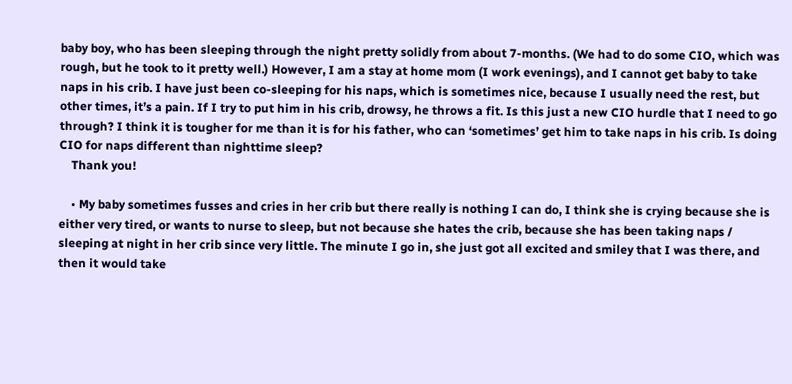baby boy, who has been sleeping through the night pretty solidly from about 7-months. (We had to do some CIO, which was rough, but he took to it pretty well.) However, I am a stay at home mom (I work evenings), and I cannot get baby to take naps in his crib. I have just been co-sleeping for his naps, which is sometimes nice, because I usually need the rest, but other times, it’s a pain. If I try to put him in his crib, drowsy, he throws a fit. Is this just a new CIO hurdle that I need to go through? I think it is tougher for me than it is for his father, who can ‘sometimes’ get him to take naps in his crib. Is doing CIO for naps different than nighttime sleep?
    Thank you!

    • My baby sometimes fusses and cries in her crib but there really is nothing I can do, I think she is crying because she is either very tired, or wants to nurse to sleep, but not because she hates the crib, because she has been taking naps / sleeping at night in her crib since very little. The minute I go in, she just got all excited and smiley that I was there, and then it would take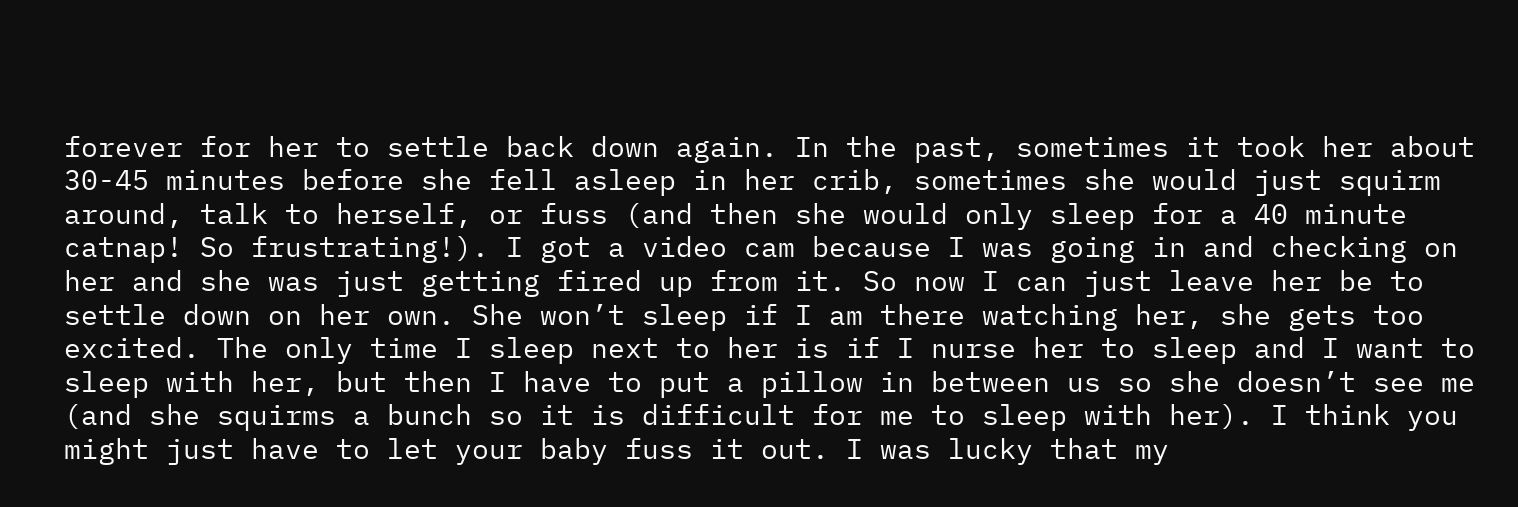forever for her to settle back down again. In the past, sometimes it took her about 30-45 minutes before she fell asleep in her crib, sometimes she would just squirm around, talk to herself, or fuss (and then she would only sleep for a 40 minute catnap! So frustrating!). I got a video cam because I was going in and checking on her and she was just getting fired up from it. So now I can just leave her be to settle down on her own. She won’t sleep if I am there watching her, she gets too excited. The only time I sleep next to her is if I nurse her to sleep and I want to sleep with her, but then I have to put a pillow in between us so she doesn’t see me (and she squirms a bunch so it is difficult for me to sleep with her). I think you might just have to let your baby fuss it out. I was lucky that my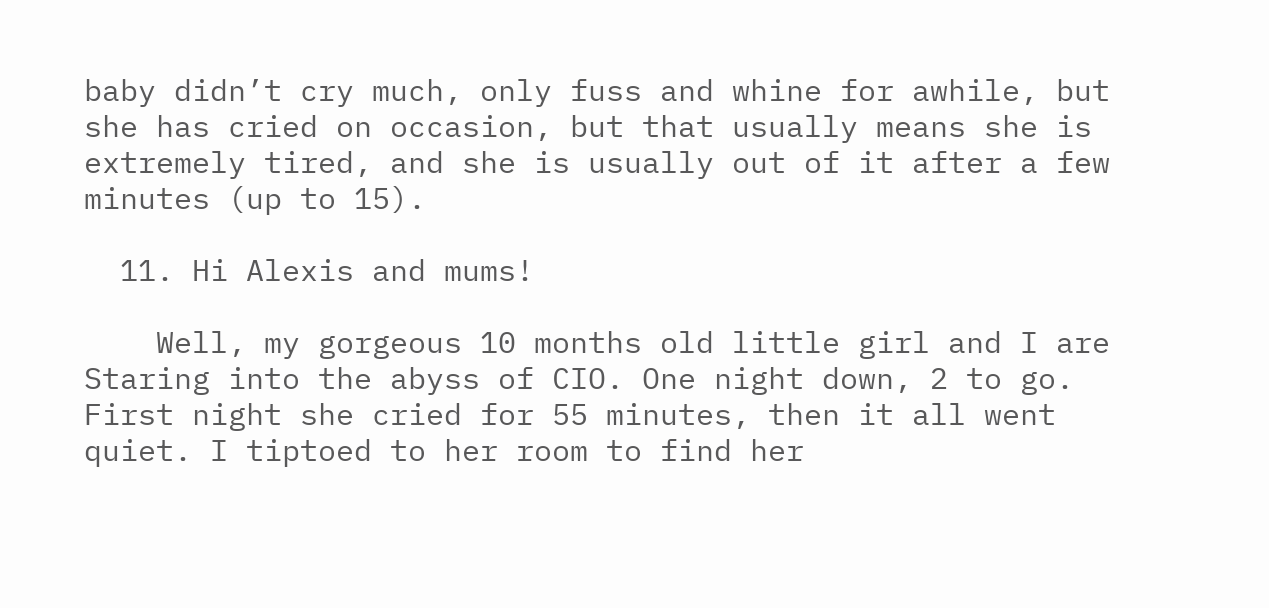baby didn’t cry much, only fuss and whine for awhile, but she has cried on occasion, but that usually means she is extremely tired, and she is usually out of it after a few minutes (up to 15).

  11. Hi Alexis and mums!

    Well, my gorgeous 10 months old little girl and I are Staring into the abyss of CIO. One night down, 2 to go. First night she cried for 55 minutes, then it all went quiet. I tiptoed to her room to find her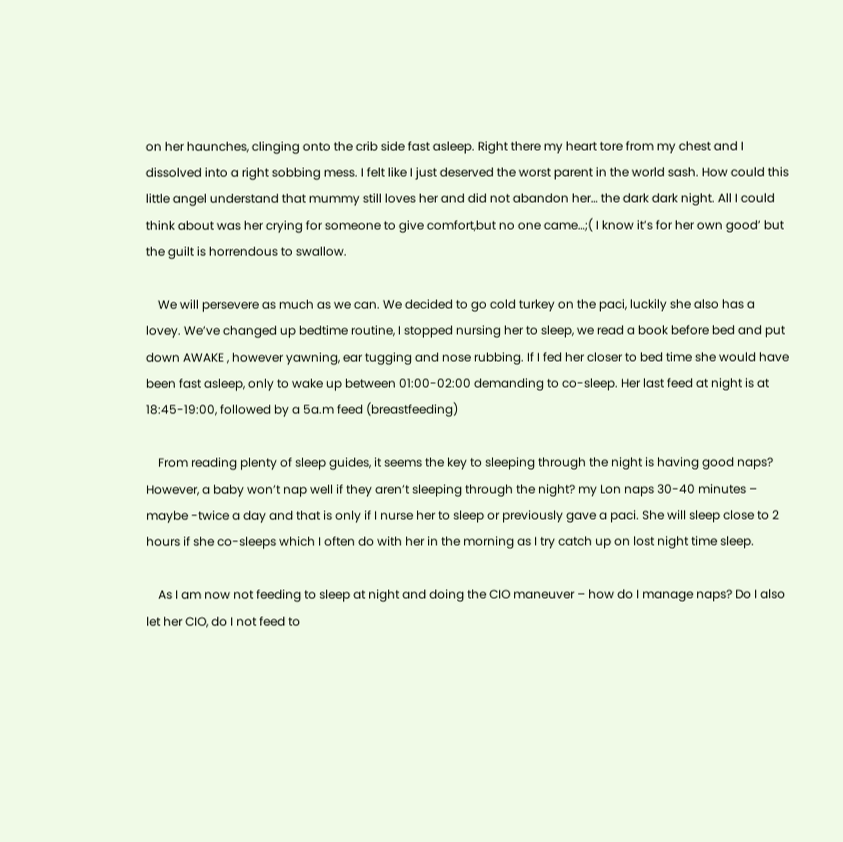on her haunches, clinging onto the crib side fast asleep. Right there my heart tore from my chest and I dissolved into a right sobbing mess. I felt like I just deserved the worst parent in the world sash. How could this little angel understand that mummy still loves her and did not abandon her… the dark dark night. All I could think about was her crying for someone to give comfort,but no one came…;( I know it’s for her own good’ but the guilt is horrendous to swallow.

    We will persevere as much as we can. We decided to go cold turkey on the paci, luckily she also has a lovey. We’ve changed up bedtime routine, I stopped nursing her to sleep, we read a book before bed and put down AWAKE , however yawning, ear tugging and nose rubbing. If I fed her closer to bed time she would have been fast asleep, only to wake up between 01:00-02:00 demanding to co-sleep. Her last feed at night is at 18:45-19:00, followed by a 5a.m feed (breastfeeding)

    From reading plenty of sleep guides, it seems the key to sleeping through the night is having good naps? However, a baby won’t nap well if they aren’t sleeping through the night? my Lon naps 30-40 minutes – maybe -twice a day and that is only if I nurse her to sleep or previously gave a paci. She will sleep close to 2 hours if she co-sleeps which I often do with her in the morning as I try catch up on lost night time sleep.

    As I am now not feeding to sleep at night and doing the CIO maneuver – how do I manage naps? Do I also let her CIO, do I not feed to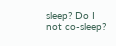sleep? Do I not co-sleep?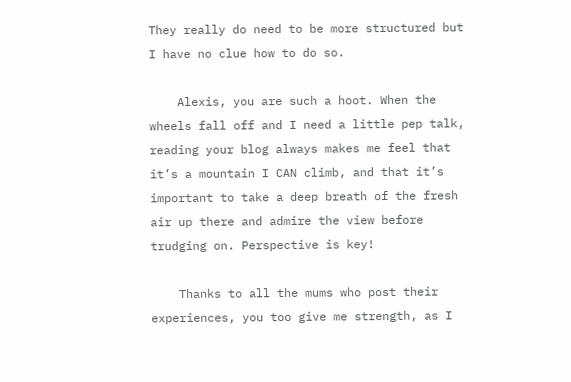They really do need to be more structured but I have no clue how to do so.

    Alexis, you are such a hoot. When the wheels fall off and I need a little pep talk, reading your blog always makes me feel that it’s a mountain I CAN climb, and that it’s important to take a deep breath of the fresh air up there and admire the view before trudging on. Perspective is key!

    Thanks to all the mums who post their experiences, you too give me strength, as I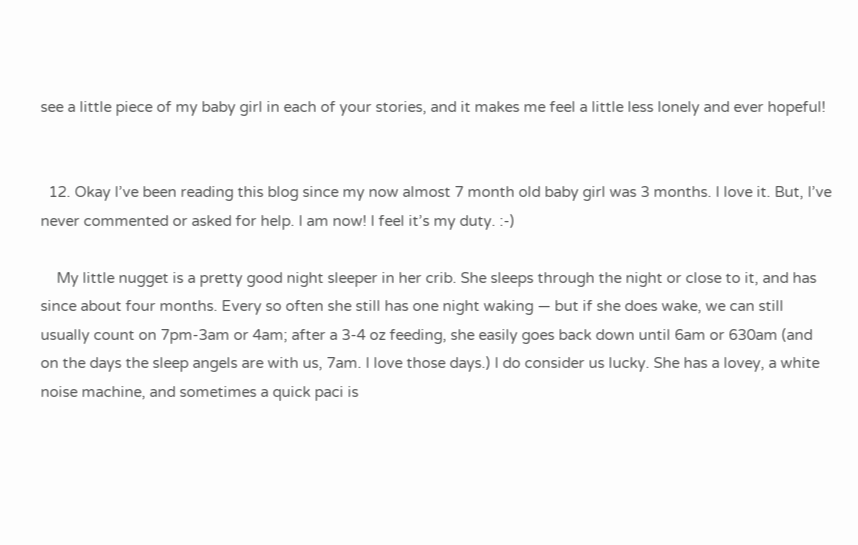see a little piece of my baby girl in each of your stories, and it makes me feel a little less lonely and ever hopeful!


  12. Okay I’ve been reading this blog since my now almost 7 month old baby girl was 3 months. I love it. But, I’ve never commented or asked for help. I am now! I feel it’s my duty. :-)

    My little nugget is a pretty good night sleeper in her crib. She sleeps through the night or close to it, and has since about four months. Every so often she still has one night waking — but if she does wake, we can still usually count on 7pm-3am or 4am; after a 3-4 oz feeding, she easily goes back down until 6am or 630am (and on the days the sleep angels are with us, 7am. I love those days.) I do consider us lucky. She has a lovey, a white noise machine, and sometimes a quick paci is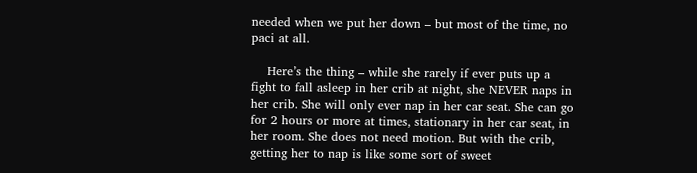needed when we put her down – but most of the time, no paci at all.

    Here’s the thing – while she rarely if ever puts up a fight to fall asleep in her crib at night, she NEVER naps in her crib. She will only ever nap in her car seat. She can go for 2 hours or more at times, stationary in her car seat, in her room. She does not need motion. But with the crib, getting her to nap is like some sort of sweet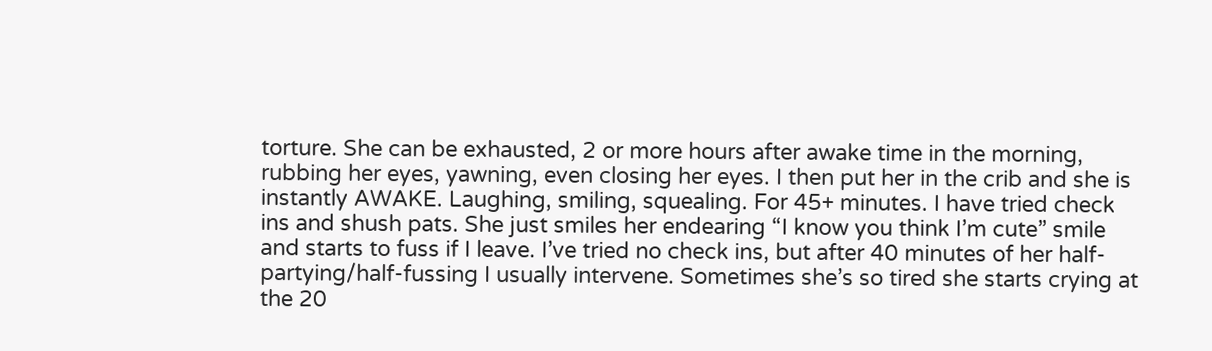torture. She can be exhausted, 2 or more hours after awake time in the morning, rubbing her eyes, yawning, even closing her eyes. I then put her in the crib and she is instantly AWAKE. Laughing, smiling, squealing. For 45+ minutes. I have tried check ins and shush pats. She just smiles her endearing “I know you think I’m cute” smile and starts to fuss if I leave. I’ve tried no check ins, but after 40 minutes of her half-partying/half-fussing I usually intervene. Sometimes she’s so tired she starts crying at the 20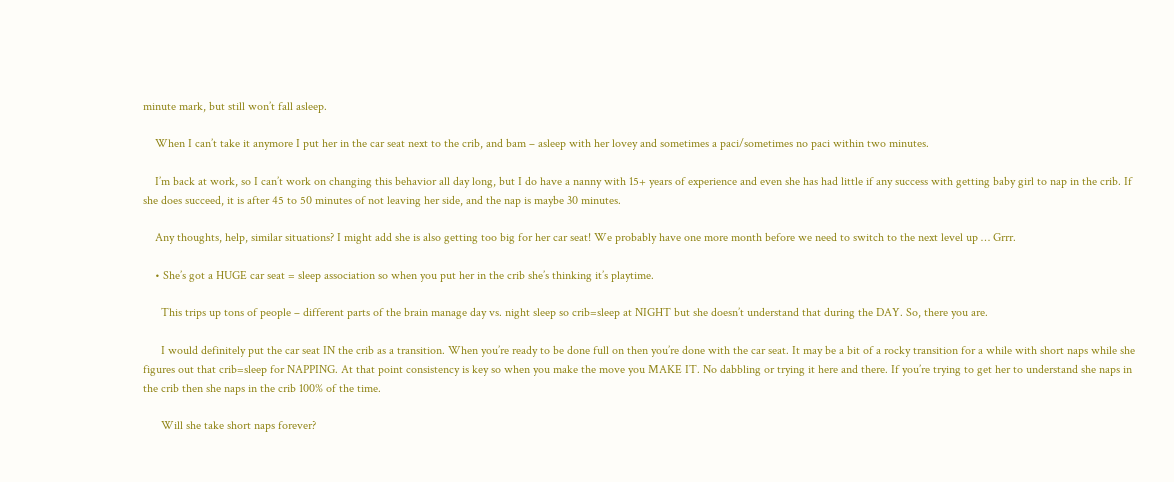minute mark, but still won’t fall asleep.

    When I can’t take it anymore I put her in the car seat next to the crib, and bam – asleep with her lovey and sometimes a paci/sometimes no paci within two minutes.

    I’m back at work, so I can’t work on changing this behavior all day long, but I do have a nanny with 15+ years of experience and even she has had little if any success with getting baby girl to nap in the crib. If she does succeed, it is after 45 to 50 minutes of not leaving her side, and the nap is maybe 30 minutes.

    Any thoughts, help, similar situations? I might add she is also getting too big for her car seat! We probably have one more month before we need to switch to the next level up … Grrr.

    • She’s got a HUGE car seat = sleep association so when you put her in the crib she’s thinking it’s playtime.

      This trips up tons of people – different parts of the brain manage day vs. night sleep so crib=sleep at NIGHT but she doesn’t understand that during the DAY. So, there you are.

      I would definitely put the car seat IN the crib as a transition. When you’re ready to be done full on then you’re done with the car seat. It may be a bit of a rocky transition for a while with short naps while she figures out that crib=sleep for NAPPING. At that point consistency is key so when you make the move you MAKE IT. No dabbling or trying it here and there. If you’re trying to get her to understand she naps in the crib then she naps in the crib 100% of the time.

      Will she take short naps forever?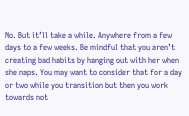No. But it’ll take a while. Anywhere from a few days to a few weeks. Be mindful that you aren’t creating bad habits by hanging out with her when she naps. You may want to consider that for a day or two while you transition but then you work towards not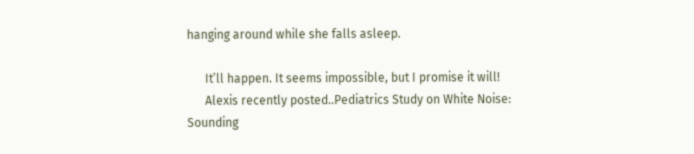hanging around while she falls asleep.

      It’ll happen. It seems impossible, but I promise it will!
      Alexis recently posted..Pediatrics Study on White Noise: Sounding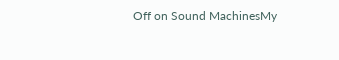Off on Sound MachinesMy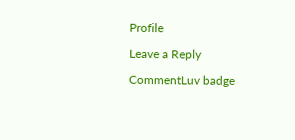Profile

Leave a Reply

CommentLuv badge